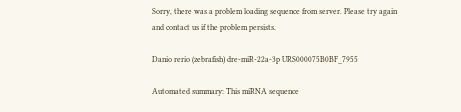Sorry, there was a problem loading sequence from server. Please try again and contact us if the problem persists.

Danio rerio (zebrafish) dre-miR-22a-3p URS000075B0BF_7955

Automated summary: This miRNA sequence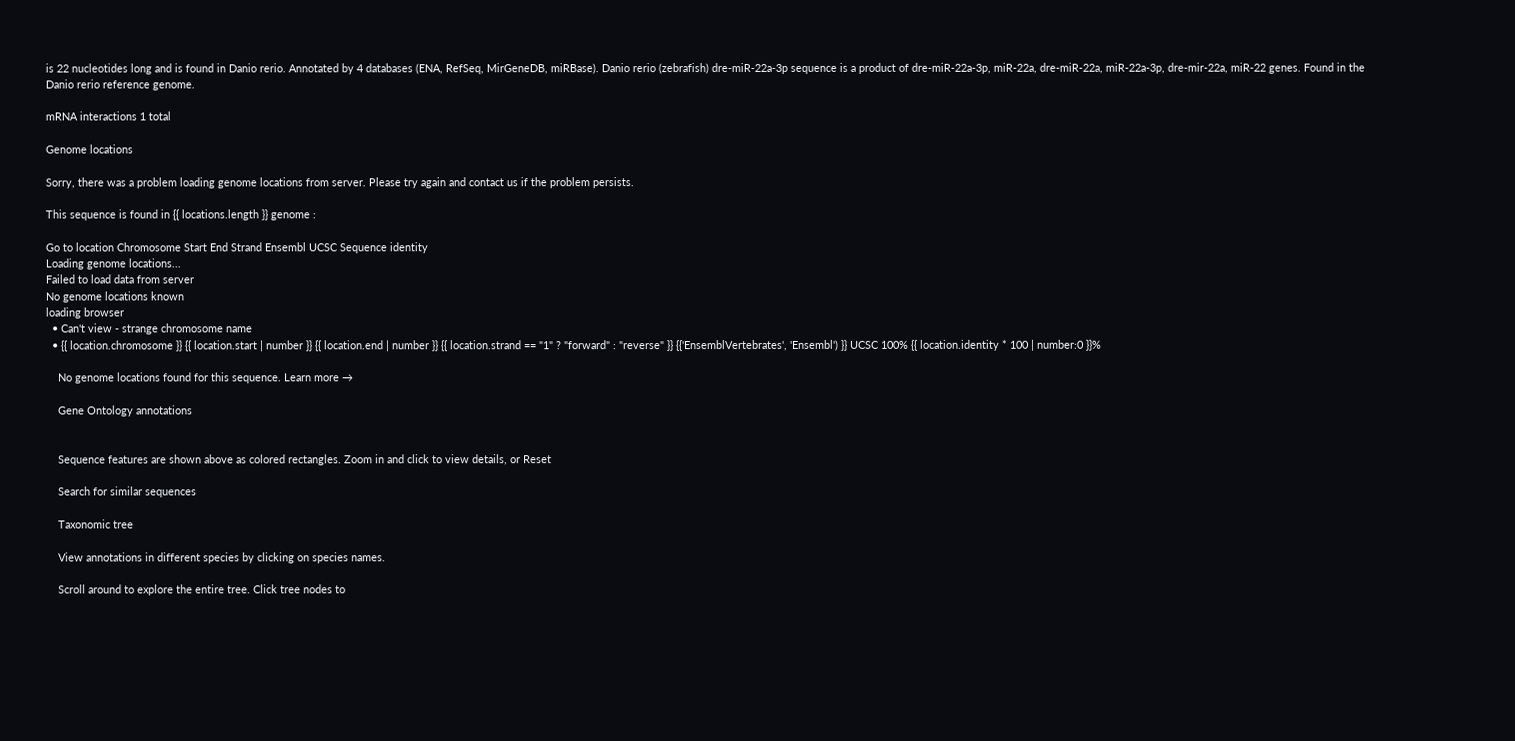is 22 nucleotides long and is found in Danio rerio. Annotated by 4 databases (ENA, RefSeq, MirGeneDB, miRBase). Danio rerio (zebrafish) dre-miR-22a-3p sequence is a product of dre-miR-22a-3p, miR-22a, dre-miR-22a, miR-22a-3p, dre-mir-22a, miR-22 genes. Found in the Danio rerio reference genome.

mRNA interactions 1 total

Genome locations

Sorry, there was a problem loading genome locations from server. Please try again and contact us if the problem persists.

This sequence is found in {{ locations.length }} genome :

Go to location Chromosome Start End Strand Ensembl UCSC Sequence identity
Loading genome locations...
Failed to load data from server
No genome locations known
loading browser
  • Can't view - strange chromosome name
  • {{ location.chromosome }} {{ location.start | number }} {{ location.end | number }} {{ location.strand == "1" ? "forward" : "reverse" }} {{'EnsemblVertebrates', 'Ensembl') }} UCSC 100% {{ location.identity * 100 | number:0 }}%

    No genome locations found for this sequence. Learn more →

    Gene Ontology annotations


    Sequence features are shown above as colored rectangles. Zoom in and click to view details, or Reset

    Search for similar sequences

    Taxonomic tree

    View annotations in different species by clicking on species names.

    Scroll around to explore the entire tree. Click tree nodes to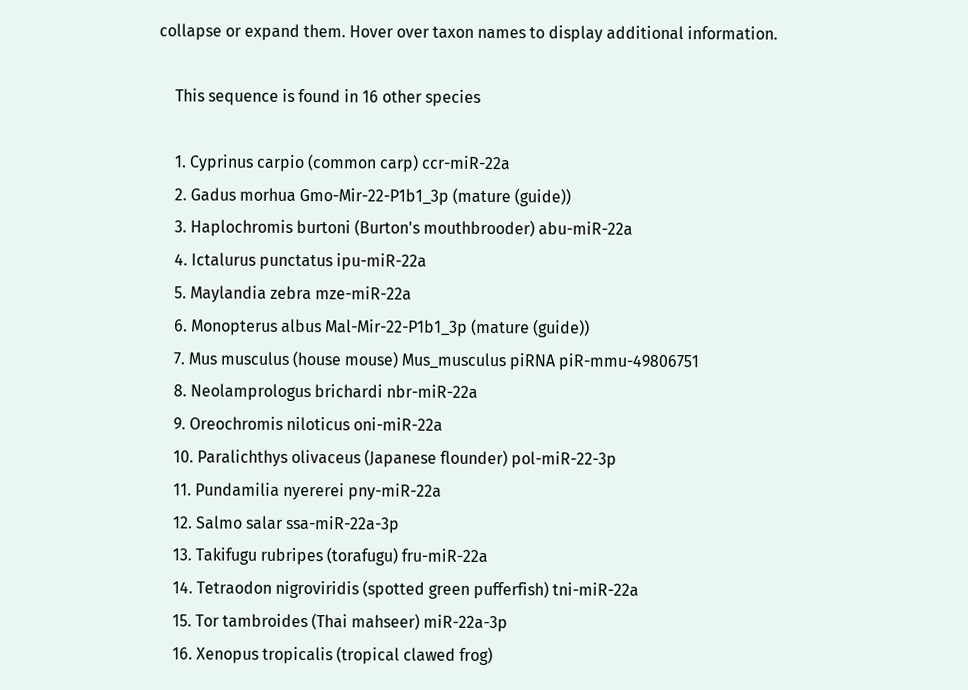collapse or expand them. Hover over taxon names to display additional information.

    This sequence is found in 16 other species

    1. Cyprinus carpio (common carp) ccr-miR-22a
    2. Gadus morhua Gmo-Mir-22-P1b1_3p (mature (guide))
    3. Haplochromis burtoni (Burton's mouthbrooder) abu-miR-22a
    4. Ictalurus punctatus ipu-miR-22a
    5. Maylandia zebra mze-miR-22a
    6. Monopterus albus Mal-Mir-22-P1b1_3p (mature (guide))
    7. Mus musculus (house mouse) Mus_musculus piRNA piR-mmu-49806751
    8. Neolamprologus brichardi nbr-miR-22a
    9. Oreochromis niloticus oni-miR-22a
    10. Paralichthys olivaceus (Japanese flounder) pol-miR-22-3p
    11. Pundamilia nyererei pny-miR-22a
    12. Salmo salar ssa-miR-22a-3p
    13. Takifugu rubripes (torafugu) fru-miR-22a
    14. Tetraodon nigroviridis (spotted green pufferfish) tni-miR-22a
    15. Tor tambroides (Thai mahseer) miR-22a-3p
    16. Xenopus tropicalis (tropical clawed frog)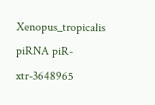Xenopus_tropicalis piRNA piR-xtr-3648965